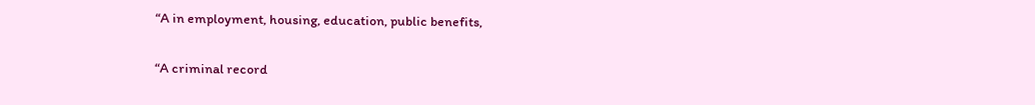“A in employment, housing, education, public benefits,


“A criminal record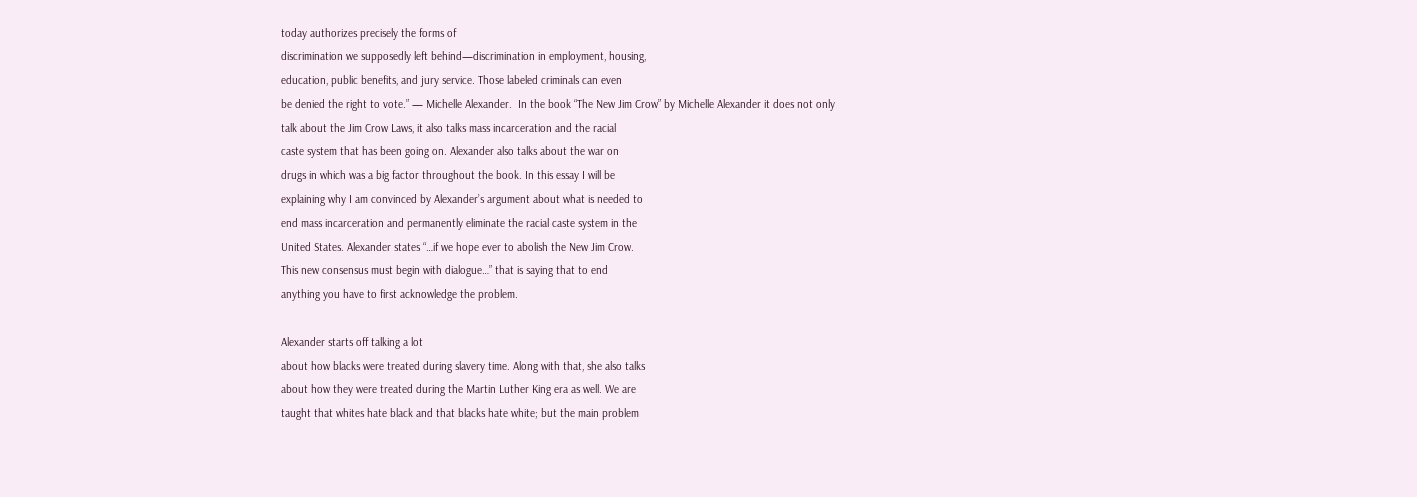today authorizes precisely the forms of
discrimination we supposedly left behind—discrimination in employment, housing,
education, public benefits, and jury service. Those labeled criminals can even
be denied the right to vote.” — Michelle Alexander.  In the book “The New Jim Crow” by Michelle Alexander it does not only
talk about the Jim Crow Laws, it also talks mass incarceration and the racial
caste system that has been going on. Alexander also talks about the war on
drugs in which was a big factor throughout the book. In this essay I will be
explaining why I am convinced by Alexander’s argument about what is needed to
end mass incarceration and permanently eliminate the racial caste system in the
United States. Alexander states “…if we hope ever to abolish the New Jim Crow.
This new consensus must begin with dialogue…” that is saying that to end
anything you have to first acknowledge the problem.

Alexander starts off talking a lot
about how blacks were treated during slavery time. Along with that, she also talks
about how they were treated during the Martin Luther King era as well. We are
taught that whites hate black and that blacks hate white; but the main problem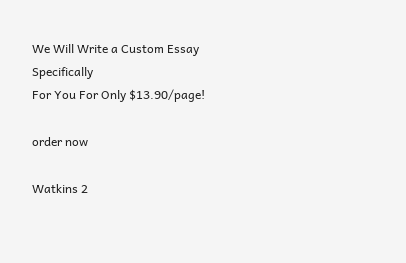We Will Write a Custom Essay Specifically
For You For Only $13.90/page!

order now

Watkins 2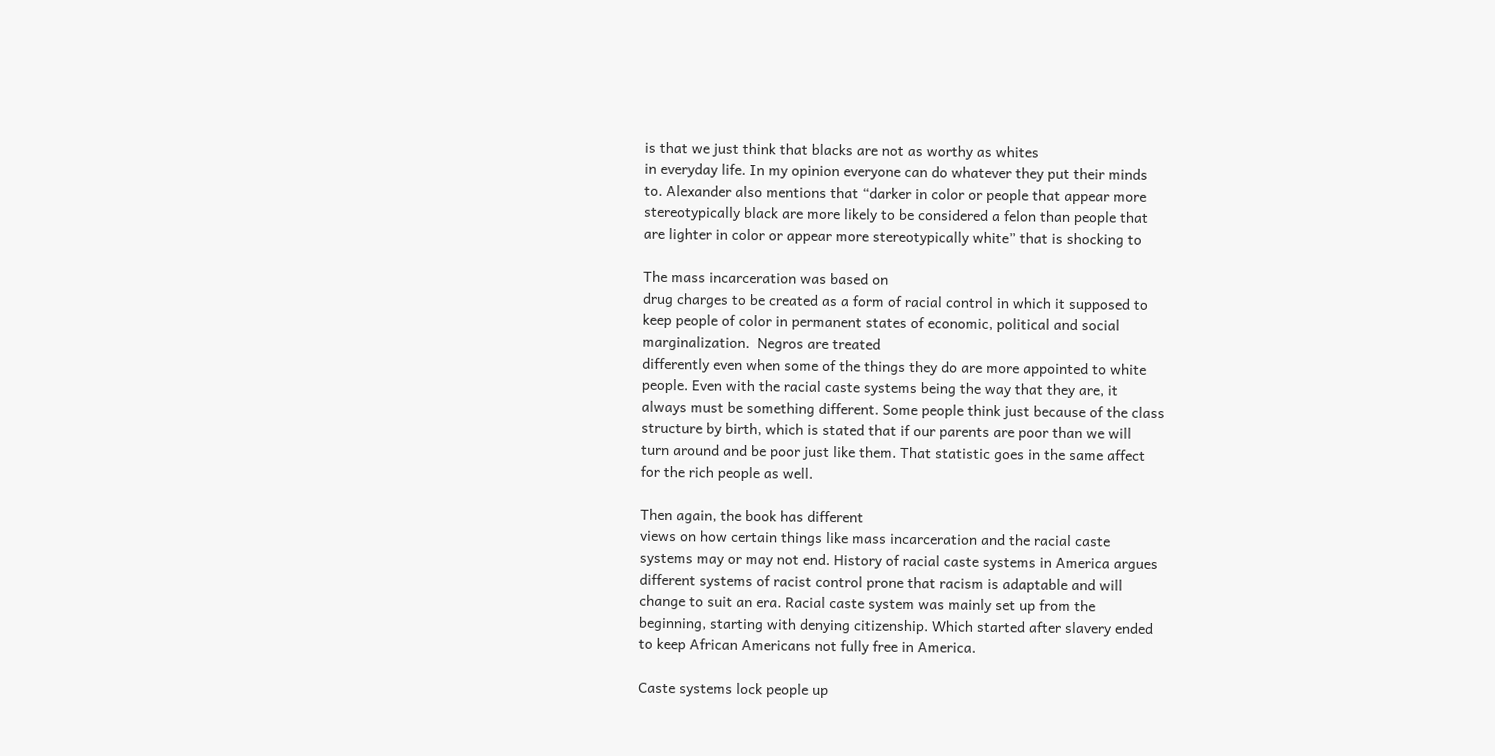is that we just think that blacks are not as worthy as whites
in everyday life. In my opinion everyone can do whatever they put their minds
to. Alexander also mentions that “darker in color or people that appear more
stereotypically black are more likely to be considered a felon than people that
are lighter in color or appear more stereotypically white” that is shocking to

The mass incarceration was based on
drug charges to be created as a form of racial control in which it supposed to
keep people of color in permanent states of economic, political and social
marginalization.  Negros are treated
differently even when some of the things they do are more appointed to white
people. Even with the racial caste systems being the way that they are, it
always must be something different. Some people think just because of the class
structure by birth, which is stated that if our parents are poor than we will
turn around and be poor just like them. That statistic goes in the same affect
for the rich people as well.

Then again, the book has different
views on how certain things like mass incarceration and the racial caste
systems may or may not end. History of racial caste systems in America argues
different systems of racist control prone that racism is adaptable and will
change to suit an era. Racial caste system was mainly set up from the
beginning, starting with denying citizenship. Which started after slavery ended
to keep African Americans not fully free in America.

Caste systems lock people up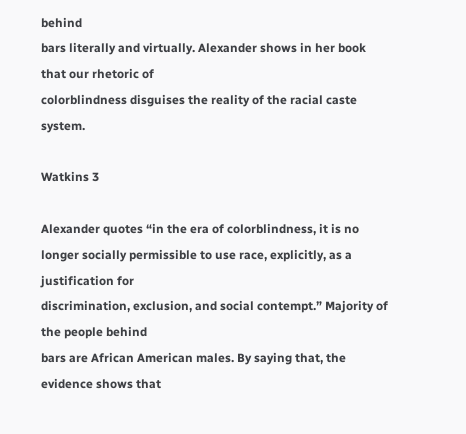behind
bars literally and virtually. Alexander shows in her book that our rhetoric of
colorblindness disguises the reality of the racial caste system.

Watkins 3

Alexander quotes “in the era of colorblindness, it is no
longer socially permissible to use race, explicitly, as a justification for
discrimination, exclusion, and social contempt.” Majority of the people behind
bars are African American males. By saying that, the evidence shows that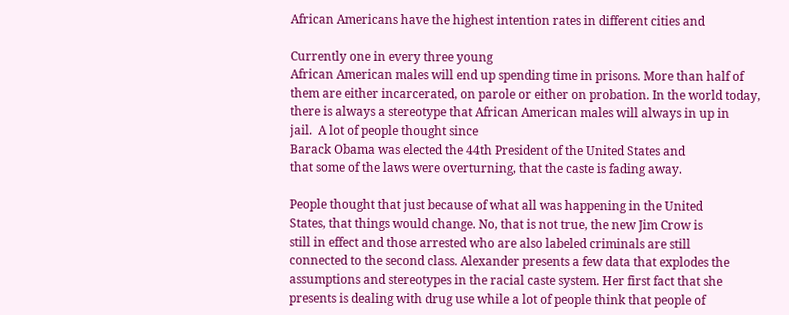African Americans have the highest intention rates in different cities and

Currently one in every three young
African American males will end up spending time in prisons. More than half of
them are either incarcerated, on parole or either on probation. In the world today,
there is always a stereotype that African American males will always in up in
jail.  A lot of people thought since
Barack Obama was elected the 44th President of the United States and
that some of the laws were overturning, that the caste is fading away.

People thought that just because of what all was happening in the United
States, that things would change. No, that is not true, the new Jim Crow is
still in effect and those arrested who are also labeled criminals are still
connected to the second class. Alexander presents a few data that explodes the
assumptions and stereotypes in the racial caste system. Her first fact that she
presents is dealing with drug use while a lot of people think that people of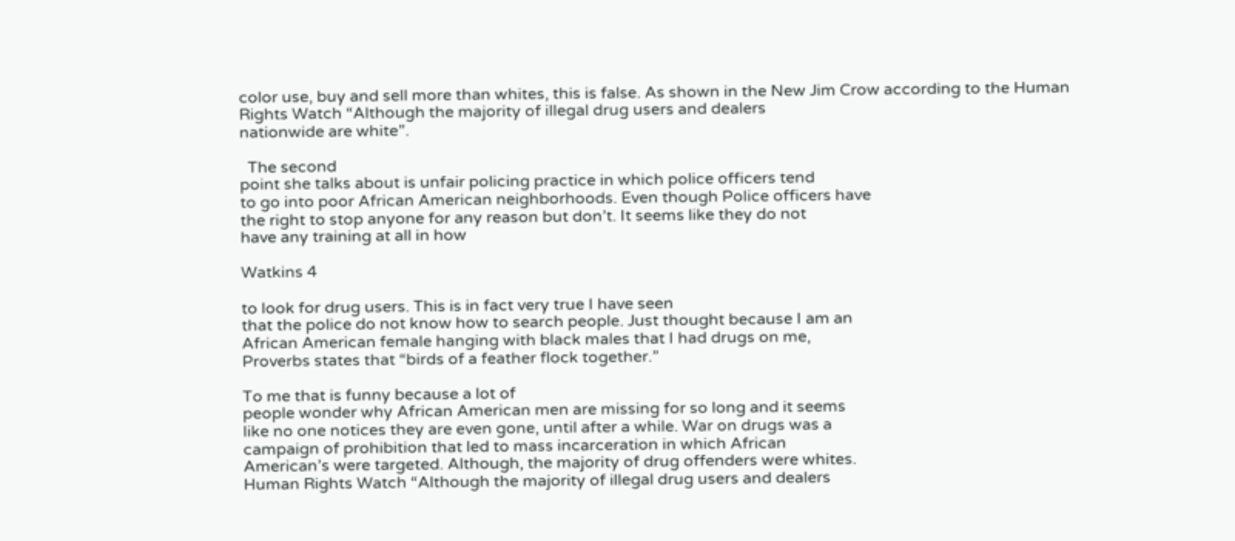color use, buy and sell more than whites, this is false. As shown in the New Jim Crow according to the Human
Rights Watch “Although the majority of illegal drug users and dealers
nationwide are white”.

  The second
point she talks about is unfair policing practice in which police officers tend
to go into poor African American neighborhoods. Even though Police officers have
the right to stop anyone for any reason but don’t. It seems like they do not
have any training at all in how

Watkins 4

to look for drug users. This is in fact very true I have seen
that the police do not know how to search people. Just thought because I am an
African American female hanging with black males that I had drugs on me,
Proverbs states that “birds of a feather flock together.”

To me that is funny because a lot of
people wonder why African American men are missing for so long and it seems
like no one notices they are even gone, until after a while. War on drugs was a
campaign of prohibition that led to mass incarceration in which African
American’s were targeted. Although, the majority of drug offenders were whites.
Human Rights Watch “Although the majority of illegal drug users and dealers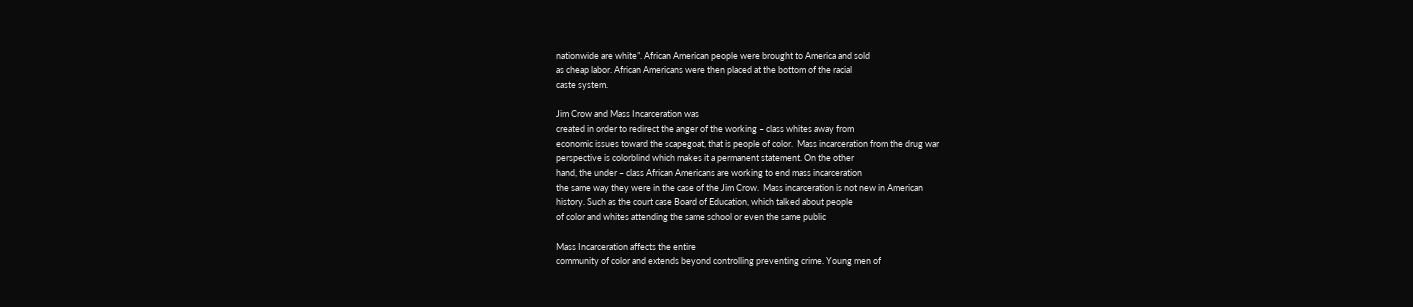nationwide are white”. African American people were brought to America and sold
as cheap labor. African Americans were then placed at the bottom of the racial
caste system.

Jim Crow and Mass Incarceration was
created in order to redirect the anger of the working – class whites away from
economic issues toward the scapegoat, that is people of color.  Mass incarceration from the drug war
perspective is colorblind which makes it a permanent statement. On the other
hand, the under – class African Americans are working to end mass incarceration
the same way they were in the case of the Jim Crow.  Mass incarceration is not new in American
history. Such as the court case Board of Education, which talked about people
of color and whites attending the same school or even the same public

Mass Incarceration affects the entire
community of color and extends beyond controlling preventing crime. Young men of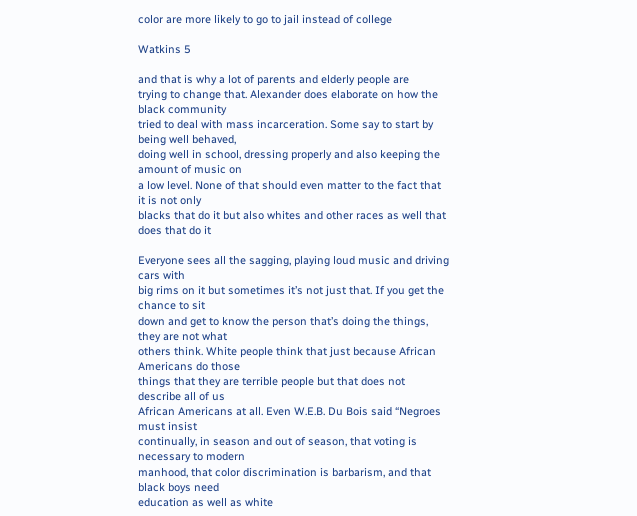color are more likely to go to jail instead of college

Watkins 5

and that is why a lot of parents and elderly people are
trying to change that. Alexander does elaborate on how the black community
tried to deal with mass incarceration. Some say to start by being well behaved,
doing well in school, dressing properly and also keeping the amount of music on
a low level. None of that should even matter to the fact that it is not only
blacks that do it but also whites and other races as well that does that do it

Everyone sees all the sagging, playing loud music and driving cars with
big rims on it but sometimes it’s not just that. If you get the chance to sit
down and get to know the person that’s doing the things, they are not what
others think. White people think that just because African Americans do those
things that they are terrible people but that does not describe all of us
African Americans at all. Even W.E.B. Du Bois said “Negroes must insist
continually, in season and out of season, that voting is necessary to modern
manhood, that color discrimination is barbarism, and that black boys need
education as well as white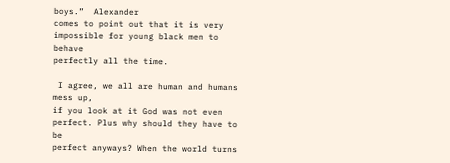boys.”  Alexander
comes to point out that it is very impossible for young black men to behave
perfectly all the time.

 I agree, we all are human and humans mess up,
if you look at it God was not even perfect. Plus why should they have to be
perfect anyways? When the world turns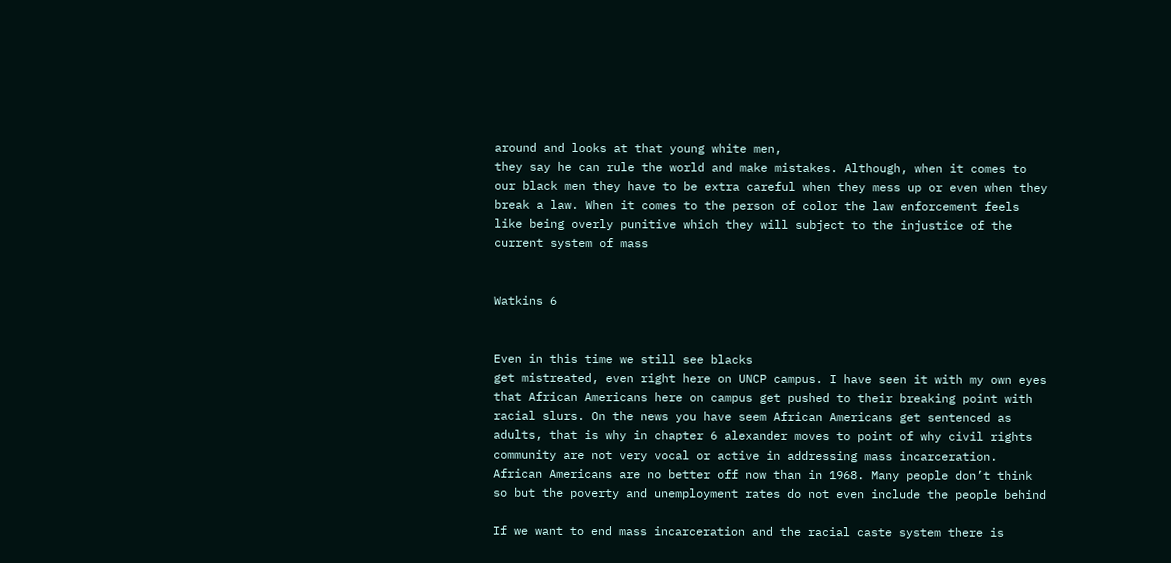around and looks at that young white men,
they say he can rule the world and make mistakes. Although, when it comes to
our black men they have to be extra careful when they mess up or even when they
break a law. When it comes to the person of color the law enforcement feels
like being overly punitive which they will subject to the injustice of the
current system of mass


Watkins 6


Even in this time we still see blacks
get mistreated, even right here on UNCP campus. I have seen it with my own eyes
that African Americans here on campus get pushed to their breaking point with
racial slurs. On the news you have seem African Americans get sentenced as
adults, that is why in chapter 6 alexander moves to point of why civil rights
community are not very vocal or active in addressing mass incarceration.
African Americans are no better off now than in 1968. Many people don’t think
so but the poverty and unemployment rates do not even include the people behind

If we want to end mass incarceration and the racial caste system there is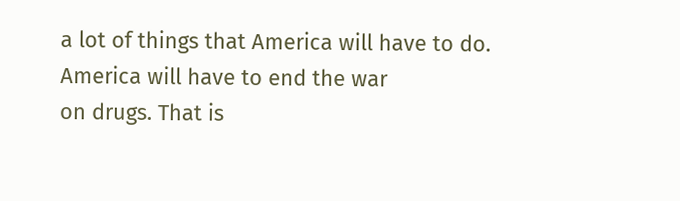a lot of things that America will have to do. America will have to end the war
on drugs. That is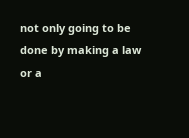not only going to be done by making a law or a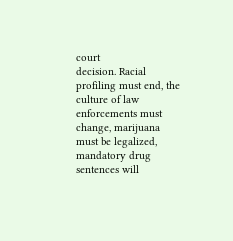court
decision. Racial profiling must end, the culture of law enforcements must
change, marijuana must be legalized, mandatory drug sentences will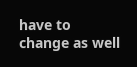have to
change as well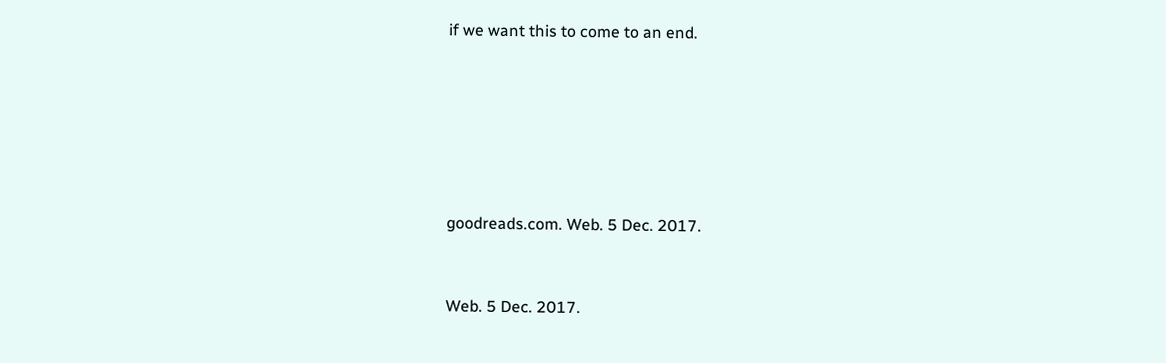if we want this to come to an end.






goodreads.com. Web. 5 Dec. 2017.


Web. 5 Dec. 2017.